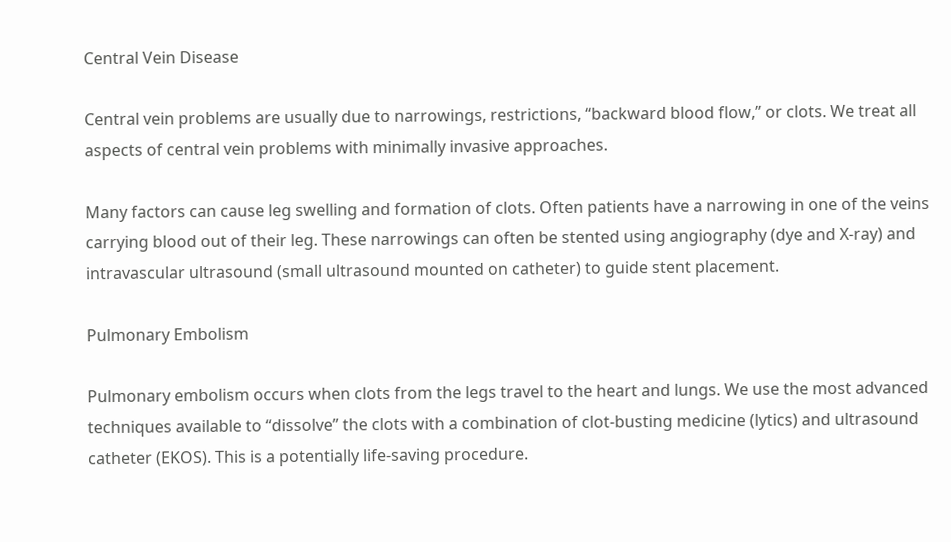Central Vein Disease

Central vein problems are usually due to narrowings, restrictions, “backward blood flow,” or clots. We treat all aspects of central vein problems with minimally invasive approaches.

Many factors can cause leg swelling and formation of clots. Often patients have a narrowing in one of the veins carrying blood out of their leg. These narrowings can often be stented using angiography (dye and X-ray) and intravascular ultrasound (small ultrasound mounted on catheter) to guide stent placement.

Pulmonary Embolism

Pulmonary embolism occurs when clots from the legs travel to the heart and lungs. We use the most advanced techniques available to “dissolve” the clots with a combination of clot-busting medicine (lytics) and ultrasound catheter (EKOS). This is a potentially life-saving procedure.